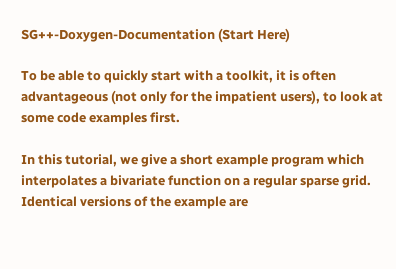SG++-Doxygen-Documentation (Start Here)

To be able to quickly start with a toolkit, it is often advantageous (not only for the impatient users), to look at some code examples first.

In this tutorial, we give a short example program which interpolates a bivariate function on a regular sparse grid. Identical versions of the example are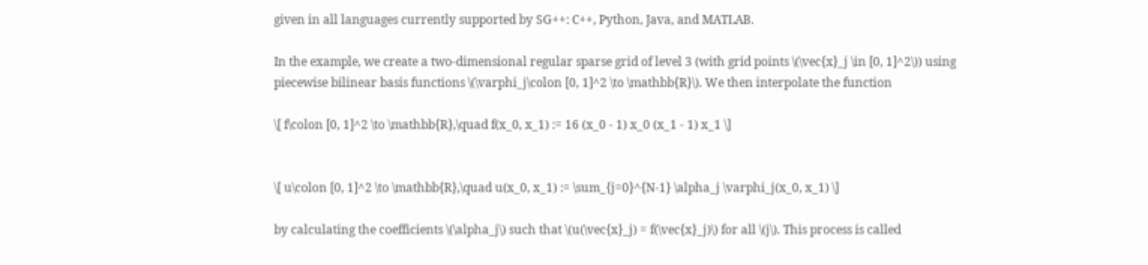given in all languages currently supported by SG++: C++, Python, Java, and MATLAB.

In the example, we create a two-dimensional regular sparse grid of level 3 (with grid points \(\vec{x}_j \in [0, 1]^2\)) using piecewise bilinear basis functions \(\varphi_j\colon [0, 1]^2 \to \mathbb{R}\). We then interpolate the function

\[ f\colon [0, 1]^2 \to \mathbb{R},\quad f(x_0, x_1) := 16 (x_0 - 1) x_0 (x_1 - 1) x_1 \]


\[ u\colon [0, 1]^2 \to \mathbb{R},\quad u(x_0, x_1) := \sum_{j=0}^{N-1} \alpha_j \varphi_j(x_0, x_1) \]

by calculating the coefficients \(\alpha_j\) such that \(u(\vec{x}_j) = f(\vec{x}_j)\) for all \(j\). This process is called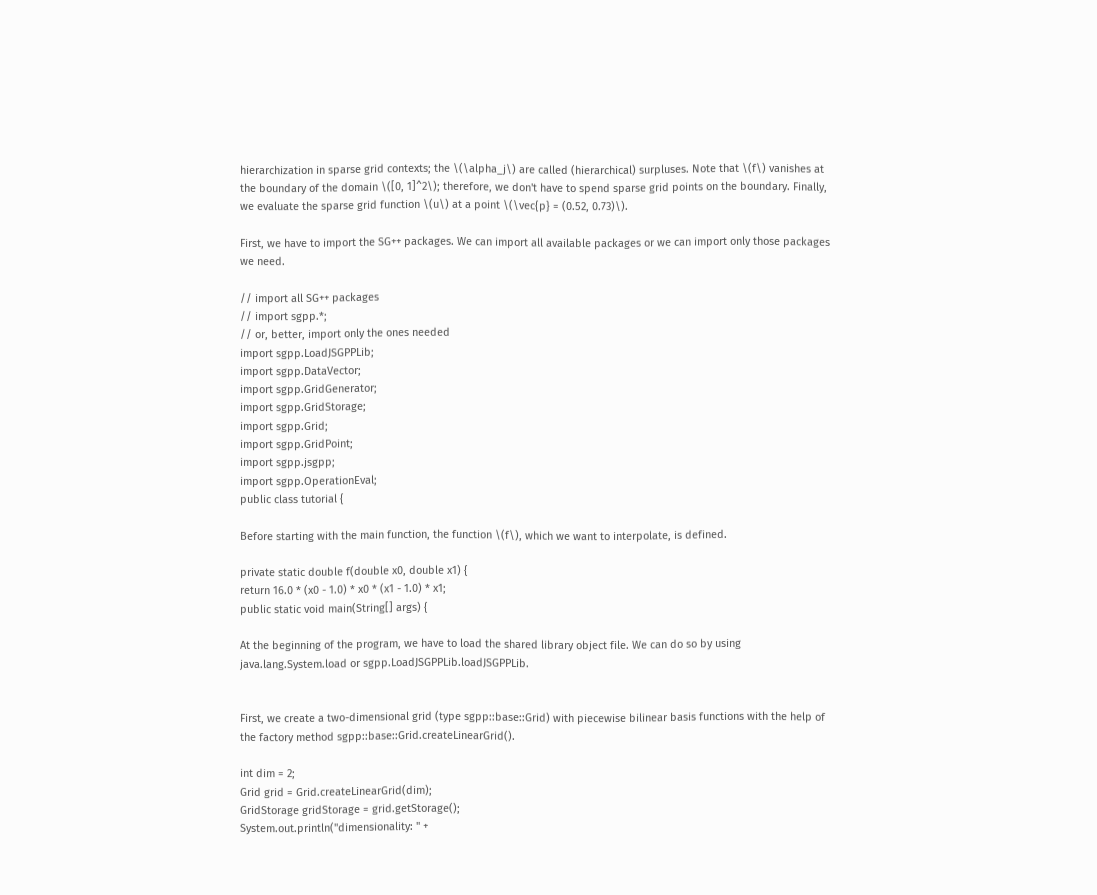hierarchization in sparse grid contexts; the \(\alpha_j\) are called (hierarchical) surpluses. Note that \(f\) vanishes at the boundary of the domain \([0, 1]^2\); therefore, we don't have to spend sparse grid points on the boundary. Finally, we evaluate the sparse grid function \(u\) at a point \(\vec{p} = (0.52, 0.73)\).

First, we have to import the SG++ packages. We can import all available packages or we can import only those packages we need.

// import all SG++ packages
// import sgpp.*;
// or, better, import only the ones needed
import sgpp.LoadJSGPPLib;
import sgpp.DataVector;
import sgpp.GridGenerator;
import sgpp.GridStorage;
import sgpp.Grid;
import sgpp.GridPoint;
import sgpp.jsgpp;
import sgpp.OperationEval;
public class tutorial {

Before starting with the main function, the function \(f\), which we want to interpolate, is defined.

private static double f(double x0, double x1) {
return 16.0 * (x0 - 1.0) * x0 * (x1 - 1.0) * x1;
public static void main(String[] args) {

At the beginning of the program, we have to load the shared library object file. We can do so by using java.lang.System.load or sgpp.LoadJSGPPLib.loadJSGPPLib.


First, we create a two-dimensional grid (type sgpp::base::Grid) with piecewise bilinear basis functions with the help of the factory method sgpp::base::Grid.createLinearGrid().

int dim = 2;
Grid grid = Grid.createLinearGrid(dim);
GridStorage gridStorage = grid.getStorage();
System.out.println("dimensionality: " +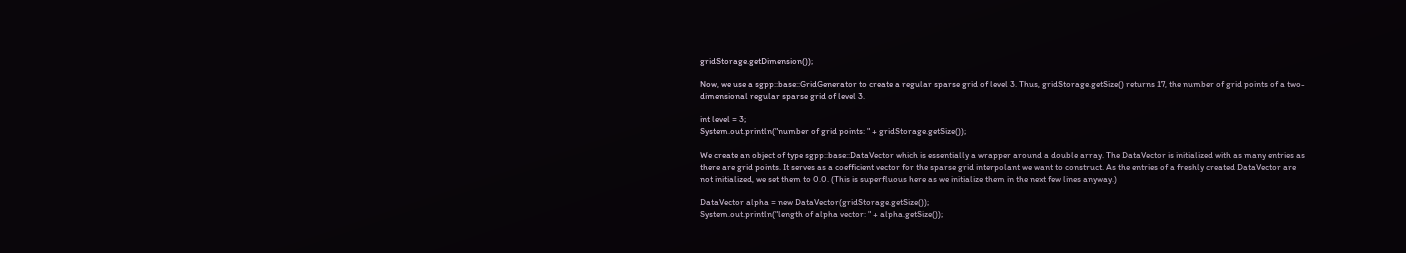gridStorage.getDimension());

Now, we use a sgpp::base::GridGenerator to create a regular sparse grid of level 3. Thus, gridStorage.getSize() returns 17, the number of grid points of a two-dimensional regular sparse grid of level 3.

int level = 3;
System.out.println("number of grid points: " + gridStorage.getSize());

We create an object of type sgpp::base::DataVector which is essentially a wrapper around a double array. The DataVector is initialized with as many entries as there are grid points. It serves as a coefficient vector for the sparse grid interpolant we want to construct. As the entries of a freshly created DataVector are not initialized, we set them to 0.0. (This is superfluous here as we initialize them in the next few lines anyway.)

DataVector alpha = new DataVector(gridStorage.getSize());
System.out.println("length of alpha vector: " + alpha.getSize());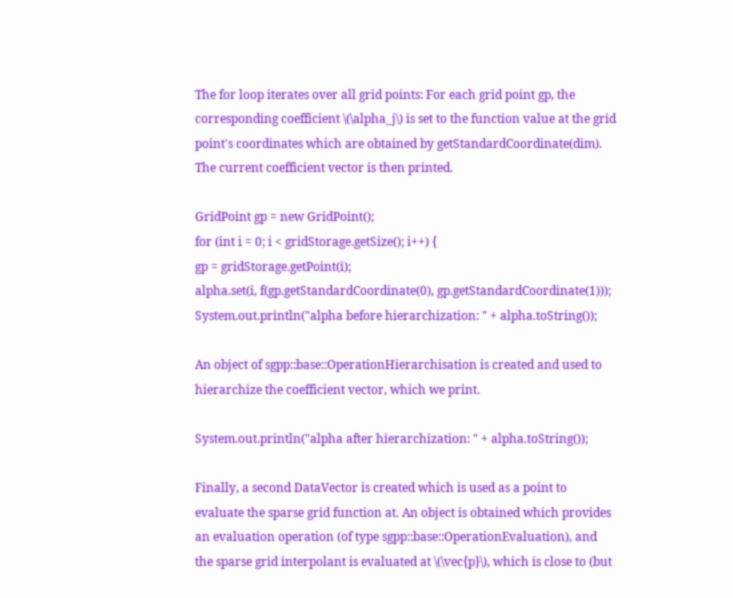The for loop iterates over all grid points: For each grid point gp, the corresponding coefficient \(\alpha_j\) is set to the function value at the grid point's coordinates which are obtained by getStandardCoordinate(dim). The current coefficient vector is then printed.

GridPoint gp = new GridPoint();
for (int i = 0; i < gridStorage.getSize(); i++) {
gp = gridStorage.getPoint(i);
alpha.set(i, f(gp.getStandardCoordinate(0), gp.getStandardCoordinate(1)));
System.out.println("alpha before hierarchization: " + alpha.toString());

An object of sgpp::base::OperationHierarchisation is created and used to hierarchize the coefficient vector, which we print.

System.out.println("alpha after hierarchization: " + alpha.toString());

Finally, a second DataVector is created which is used as a point to evaluate the sparse grid function at. An object is obtained which provides an evaluation operation (of type sgpp::base::OperationEvaluation), and the sparse grid interpolant is evaluated at \(\vec{p}\), which is close to (but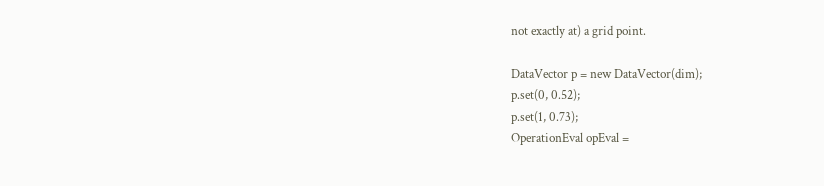not exactly at) a grid point.

DataVector p = new DataVector(dim);
p.set(0, 0.52);
p.set(1, 0.73);
OperationEval opEval =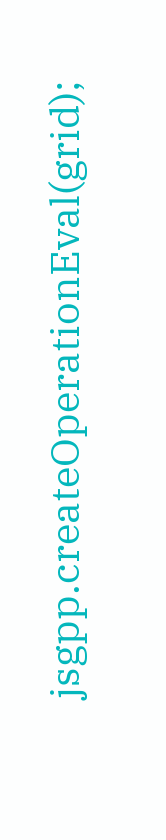jsgpp.createOperationEval(grid);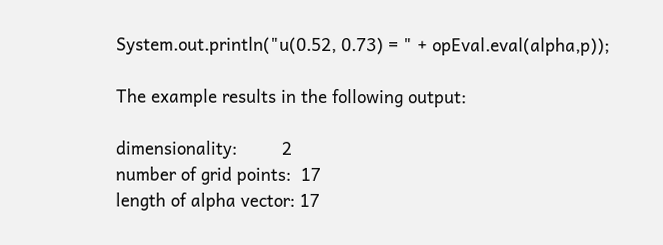System.out.println("u(0.52, 0.73) = " + opEval.eval(alpha,p));

The example results in the following output:

dimensionality:         2
number of grid points:  17
length of alpha vector: 17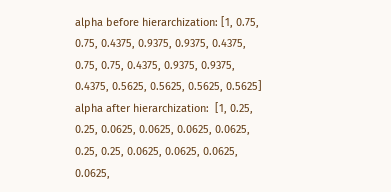alpha before hierarchization: [1, 0.75, 0.75, 0.4375, 0.9375, 0.9375, 0.4375, 0.75, 0.75, 0.4375, 0.9375, 0.9375, 0.4375, 0.5625, 0.5625, 0.5625, 0.5625]
alpha after hierarchization:  [1, 0.25, 0.25, 0.0625, 0.0625, 0.0625, 0.0625, 0.25, 0.25, 0.0625, 0.0625, 0.0625, 0.0625,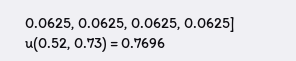0.0625, 0.0625, 0.0625, 0.0625]
u(0.52, 0.73) = 0.7696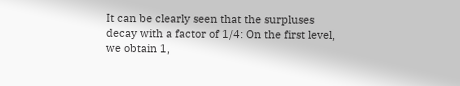It can be clearly seen that the surpluses decay with a factor of 1/4: On the first level, we obtain 1,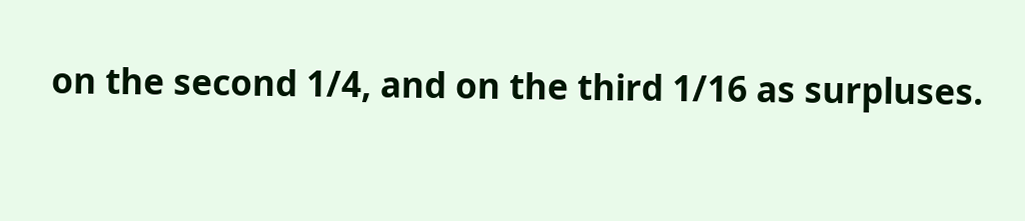on the second 1/4, and on the third 1/16 as surpluses.